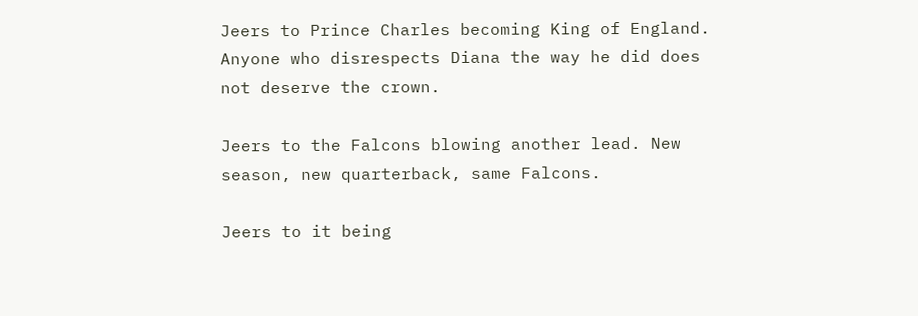Jeers to Prince Charles becoming King of England. Anyone who disrespects Diana the way he did does not deserve the crown.

Jeers to the Falcons blowing another lead. New season, new quarterback, same Falcons.

Jeers to it being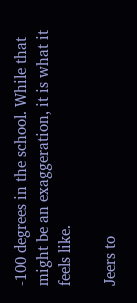-100 degrees in the school. While that might be an exaggeration, it is what it feels like.

Jeers to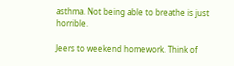asthma. Not being able to breathe is just horrible.

Jeers to weekend homework. Think of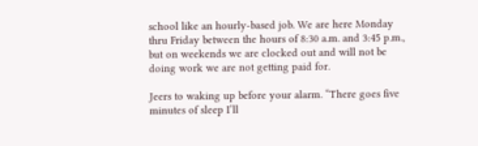school like an hourly-based job. We are here Monday thru Friday between the hours of 8:30 a.m. and 3:45 p.m., but on weekends we are clocked out and will not be doing work we are not getting paid for.

Jeers to waking up before your alarm. “There goes five minutes of sleep I’ll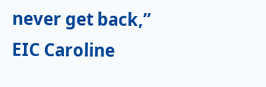never get back,” EIC Caroline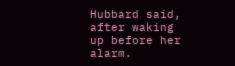Hubbard said, after waking up before her alarm.